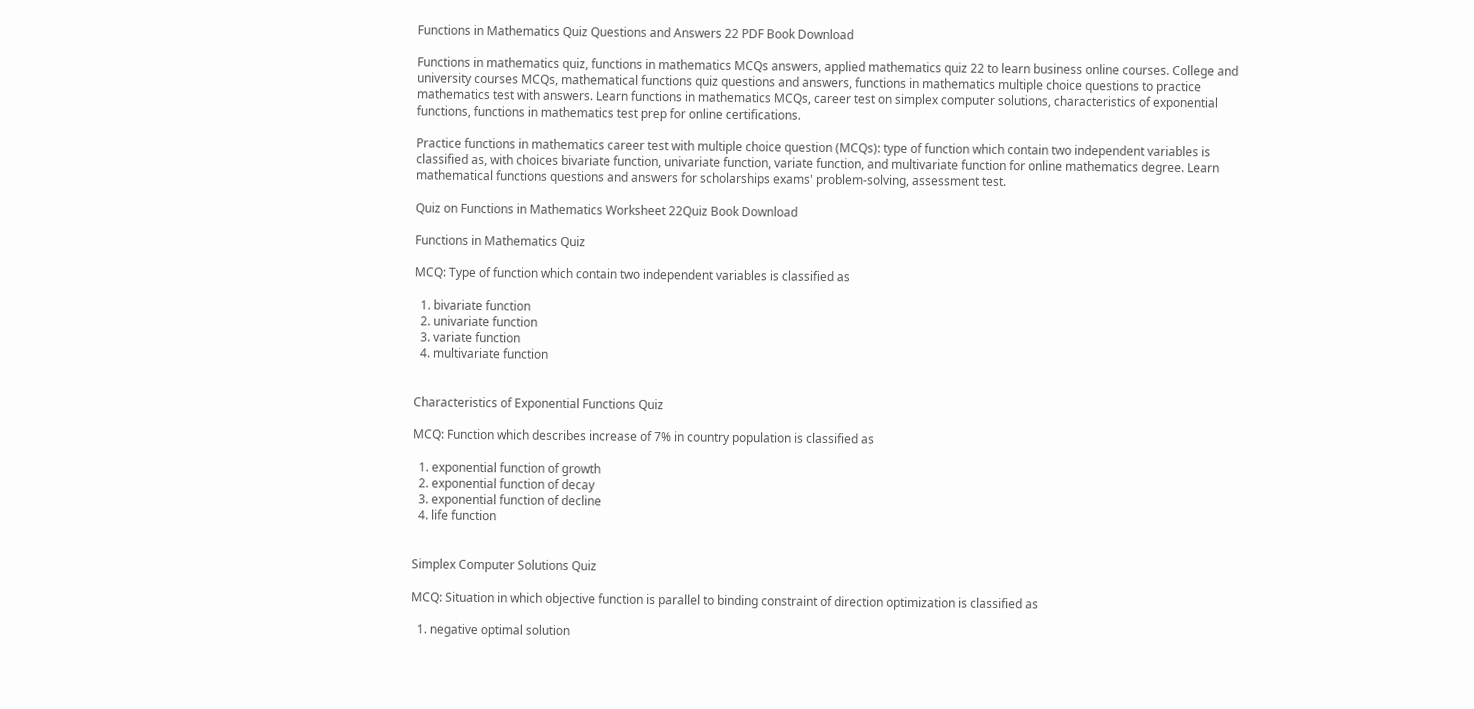Functions in Mathematics Quiz Questions and Answers 22 PDF Book Download

Functions in mathematics quiz, functions in mathematics MCQs answers, applied mathematics quiz 22 to learn business online courses. College and university courses MCQs, mathematical functions quiz questions and answers, functions in mathematics multiple choice questions to practice mathematics test with answers. Learn functions in mathematics MCQs, career test on simplex computer solutions, characteristics of exponential functions, functions in mathematics test prep for online certifications.

Practice functions in mathematics career test with multiple choice question (MCQs): type of function which contain two independent variables is classified as, with choices bivariate function, univariate function, variate function, and multivariate function for online mathematics degree. Learn mathematical functions questions and answers for scholarships exams' problem-solving, assessment test.

Quiz on Functions in Mathematics Worksheet 22Quiz Book Download

Functions in Mathematics Quiz

MCQ: Type of function which contain two independent variables is classified as

  1. bivariate function
  2. univariate function
  3. variate function
  4. multivariate function


Characteristics of Exponential Functions Quiz

MCQ: Function which describes increase of 7% in country population is classified as

  1. exponential function of growth
  2. exponential function of decay
  3. exponential function of decline
  4. life function


Simplex Computer Solutions Quiz

MCQ: Situation in which objective function is parallel to binding constraint of direction optimization is classified as

  1. negative optimal solution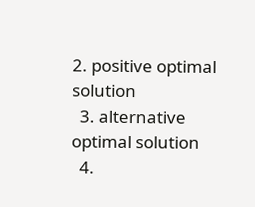2. positive optimal solution
  3. alternative optimal solution
  4.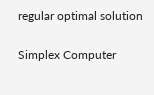regular optimal solution


Simplex Computer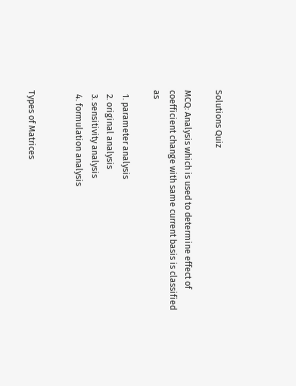Solutions Quiz

MCQ: Analysis which is used to determine effect of coefficient change with same current basis is classified as

  1. parameter analysis
  2. original analysis
  3. sensitivity analysis
  4. formulation analysis


Types of Matrices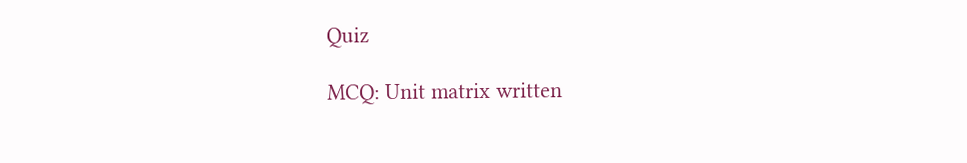Quiz

MCQ: Unit matrix written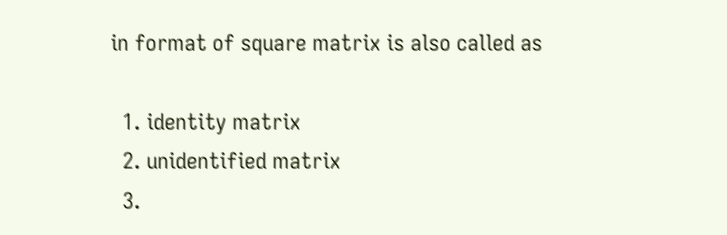in format of square matrix is also called as

  1. identity matrix
  2. unidentified matrix
  3.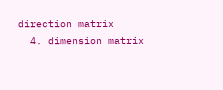direction matrix
  4. dimension matrix